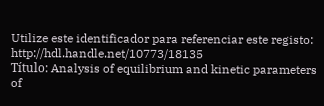Utilize este identificador para referenciar este registo: http://hdl.handle.net/10773/18135
Título: Analysis of equilibrium and kinetic parameters of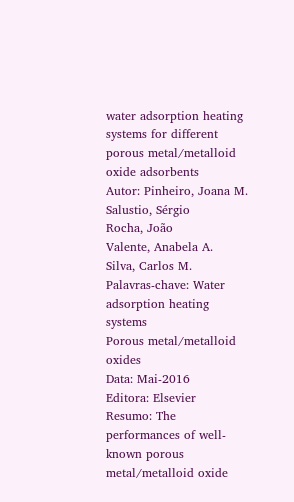water adsorption heating systems for different porous metal/metalloid oxide adsorbents
Autor: Pinheiro, Joana M.
Salustio, Sérgio
Rocha, João
Valente, Anabela A.
Silva, Carlos M.
Palavras-chave: Water adsorption heating systems
Porous metal/metalloid oxides
Data: Mai-2016
Editora: Elsevier
Resumo: The performances of well-known porous metal/metalloid oxide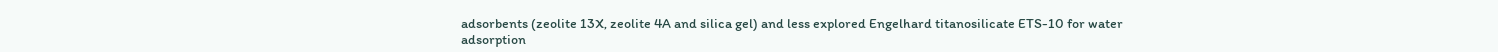adsorbents (zeolite 13X, zeolite 4A and silica gel) and less explored Engelhard titanosilicate ETS-10 for water adsorption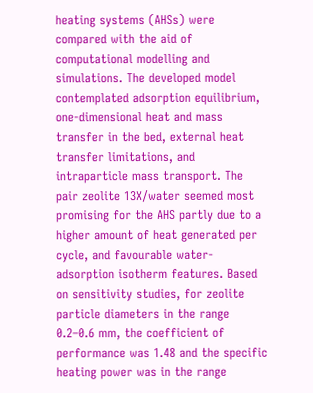heating systems (AHSs) were compared with the aid of computational modelling and simulations. The developed model contemplated adsorption equilibrium, one-dimensional heat and mass transfer in the bed, external heat transfer limitations, and intraparticle mass transport. The pair zeolite 13X/water seemed most promising for the AHS partly due to a higher amount of heat generated per cycle, and favourable water-adsorption isotherm features. Based on sensitivity studies, for zeolite particle diameters in the range 0.2–0.6 mm, the coefficient of performance was 1.48 and the specific heating power was in the range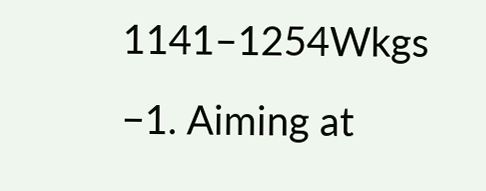1141–1254Wkgs −1. Aiming at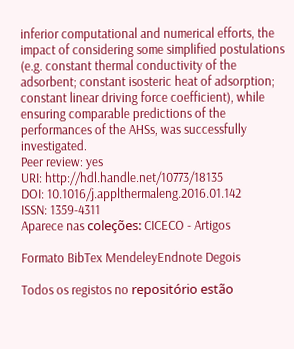inferior computational and numerical efforts, the impact of considering some simplified postulations (e.g. constant thermal conductivity of the adsorbent; constant isosteric heat of adsorption; constant linear driving force coefficient), while ensuring comparable predictions of the performances of the AHSs, was successfully investigated.
Peer review: yes
URI: http://hdl.handle.net/10773/18135
DOI: 10.1016/j.applthermaleng.2016.01.142
ISSN: 1359-4311
Aparece nas coleções: CICECO - Artigos

Formato BibTex MendeleyEndnote Degois

Todos os registos no repositório estão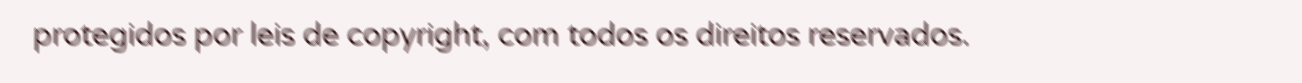protegidos por leis de copyright, com todos os direitos reservados.